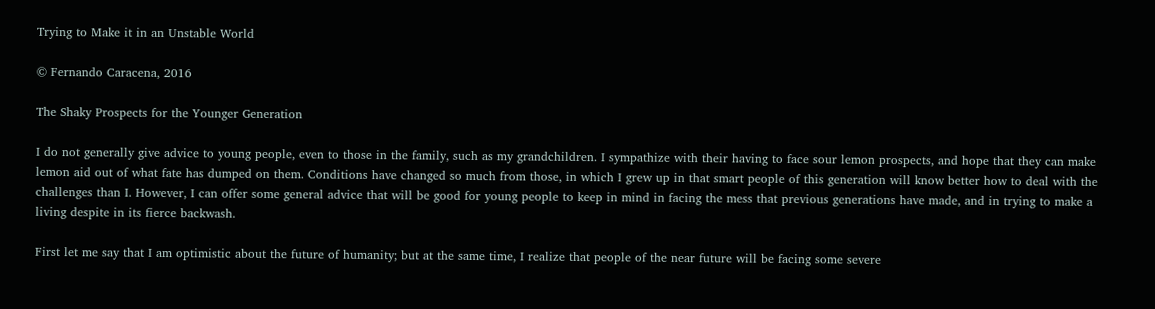Trying to Make it in an Unstable World

© Fernando Caracena, 2016

The Shaky Prospects for the Younger Generation

I do not generally give advice to young people, even to those in the family, such as my grandchildren. I sympathize with their having to face sour lemon prospects, and hope that they can make lemon aid out of what fate has dumped on them. Conditions have changed so much from those, in which I grew up in that smart people of this generation will know better how to deal with the challenges than I. However, I can offer some general advice that will be good for young people to keep in mind in facing the mess that previous generations have made, and in trying to make a living despite in its fierce backwash.

First let me say that I am optimistic about the future of humanity; but at the same time, I realize that people of the near future will be facing some severe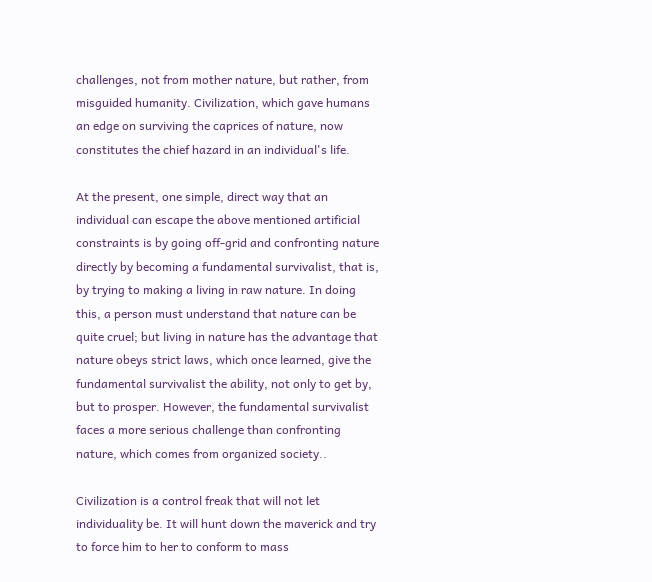challenges, not from mother nature, but rather, from misguided humanity. Civilization, which gave humans an edge on surviving the caprices of nature, now constitutes the chief hazard in an individual's life.

At the present, one simple, direct way that an individual can escape the above mentioned artificial constraints is by going off-grid and confronting nature directly by becoming a fundamental survivalist, that is, by trying to making a living in raw nature. In doing this, a person must understand that nature can be quite cruel; but living in nature has the advantage that nature obeys strict laws, which once learned, give the fundamental survivalist the ability, not only to get by, but to prosper. However, the fundamental survivalist faces a more serious challenge than confronting nature, which comes from organized society..

Civilization is a control freak that will not let individuality be. It will hunt down the maverick and try to force him to her to conform to mass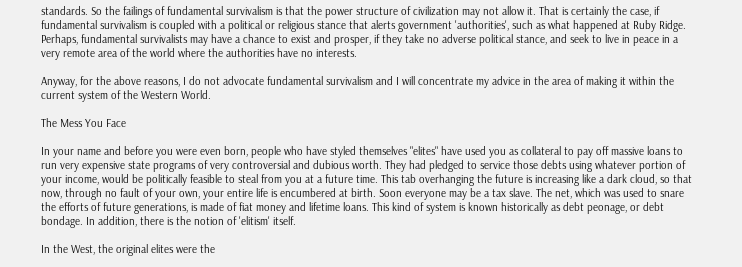standards. So the failings of fundamental survivalism is that the power structure of civilization may not allow it. That is certainly the case, if fundamental survivalism is coupled with a political or religious stance that alerts government 'authorities', such as what happened at Ruby Ridge.  Perhaps, fundamental survivalists may have a chance to exist and prosper, if they take no adverse political stance, and seek to live in peace in a very remote area of the world where the authorities have no interests.

Anyway, for the above reasons, I do not advocate fundamental survivalism and I will concentrate my advice in the area of making it within the current system of the Western World.

The Mess You Face

In your name and before you were even born, people who have styled themselves "elites" have used you as collateral to pay off massive loans to run very expensive state programs of very controversial and dubious worth. They had pledged to service those debts using whatever portion of your income, would be politically feasible to steal from you at a future time. This tab overhanging the future is increasing like a dark cloud, so that now, through no fault of your own, your entire life is encumbered at birth. Soon everyone may be a tax slave. The net, which was used to snare the efforts of future generations, is made of fiat money and lifetime loans. This kind of system is known historically as debt peonage, or debt bondage. In addition, there is the notion of 'elitism' itself.

In the West, the original elites were the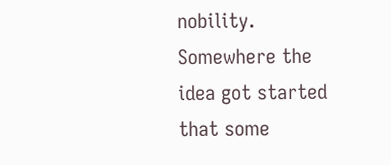nobility. Somewhere the idea got started that some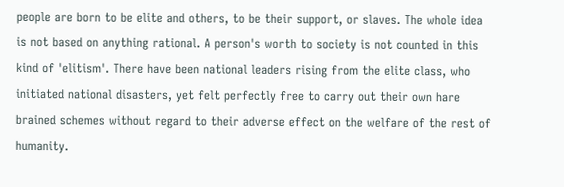people are born to be elite and others, to be their support, or slaves. The whole idea is not based on anything rational. A person's worth to society is not counted in this kind of 'elitism'. There have been national leaders rising from the elite class, who initiated national disasters, yet felt perfectly free to carry out their own hare brained schemes without regard to their adverse effect on the welfare of the rest of humanity.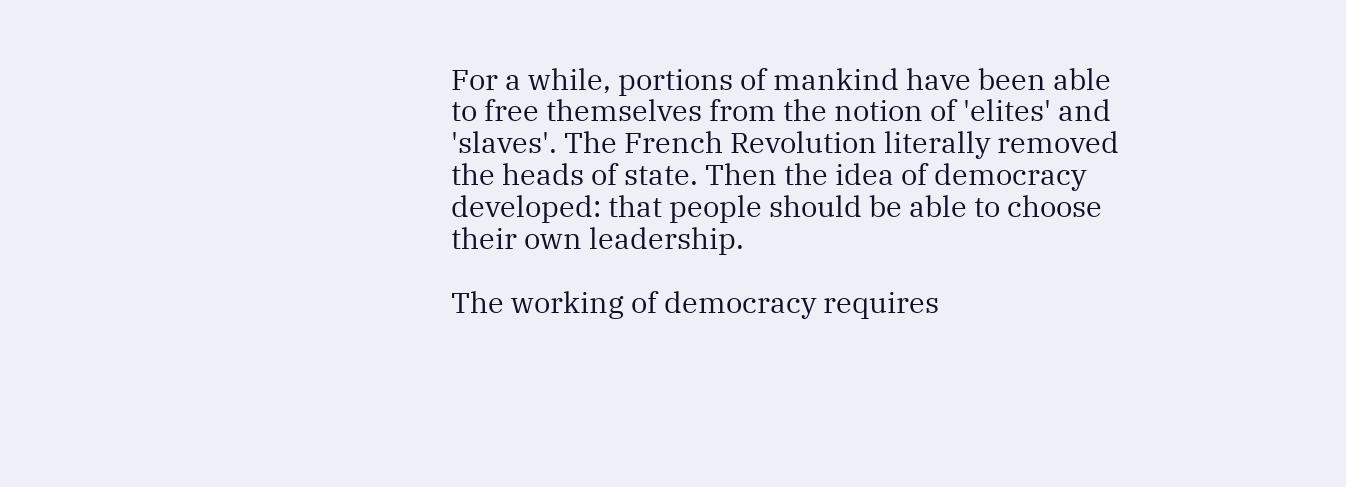For a while, portions of mankind have been able to free themselves from the notion of 'elites' and 'slaves'. The French Revolution literally removed the heads of state. Then the idea of democracy developed: that people should be able to choose their own leadership.

The working of democracy requires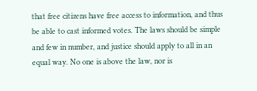that free citizens have free access to information, and thus be able to cast informed votes. The laws should be simple and few in number, and justice should apply to all in an equal way. No one is above the law, nor is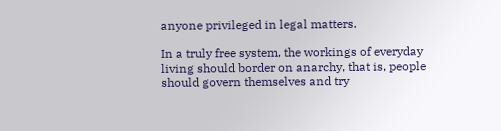anyone privileged in legal matters.

In a truly free system, the workings of everyday living should border on anarchy, that is, people should govern themselves and try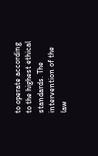to operate according to the highest ethical standards. The intervention of the law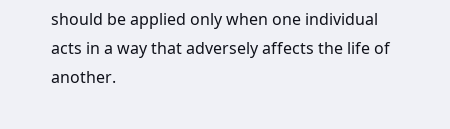should be applied only when one individual acts in a way that adversely affects the life of another.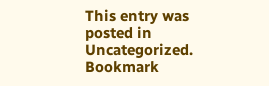This entry was posted in Uncategorized. Bookmark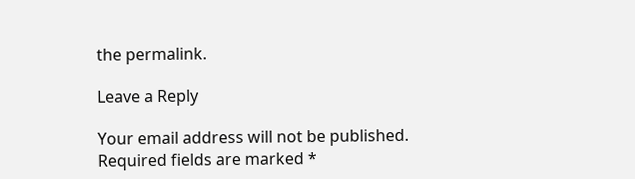the permalink.

Leave a Reply

Your email address will not be published. Required fields are marked *